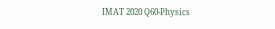IMAT 2020 Q60-Physics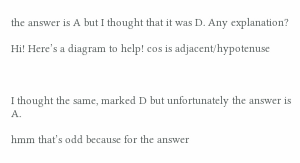the answer is A but I thought that it was D. Any explanation?

Hi! Here’s a diagram to help! cos is adjacent/hypotenuse



I thought the same, marked D but unfortunately the answer is A.

hmm that’s odd because for the answer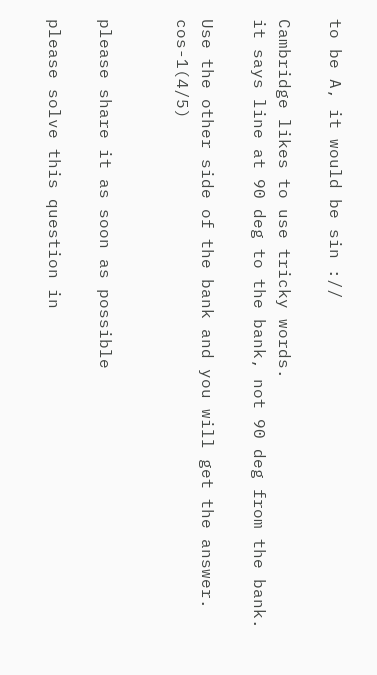to be A, it would be sin ://

Cambridge likes to use tricky words.
it says line at 90 deg to the bank, not 90 deg from the bank.

Use the other side of the bank and you will get the answer. cos-1(4/5)


please share it as soon as possible

please solve this question in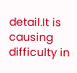detail.It is causing difficulty in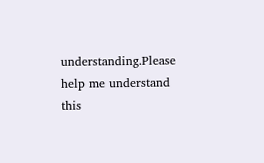understanding.Please help me understand this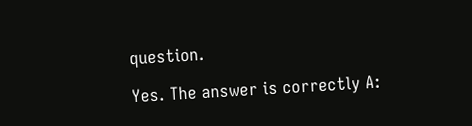question.

Yes. The answer is correctly A: